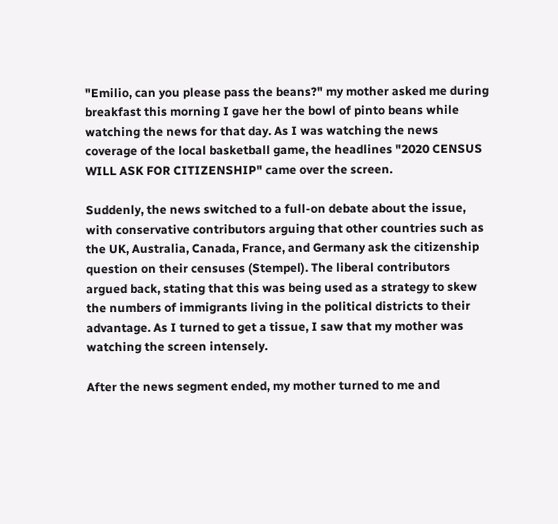"Emilio, can you please pass the beans?" my mother asked me during breakfast this morning I gave her the bowl of pinto beans while watching the news for that day. As I was watching the news coverage of the local basketball game, the headlines "2020 CENSUS WILL ASK FOR CITIZENSHIP" came over the screen.

Suddenly, the news switched to a full-on debate about the issue, with conservative contributors arguing that other countries such as the UK, Australia, Canada, France, and Germany ask the citizenship question on their censuses (Stempel). The liberal contributors argued back, stating that this was being used as a strategy to skew the numbers of immigrants living in the political districts to their advantage. As I turned to get a tissue, I saw that my mother was watching the screen intensely.

After the news segment ended, my mother turned to me and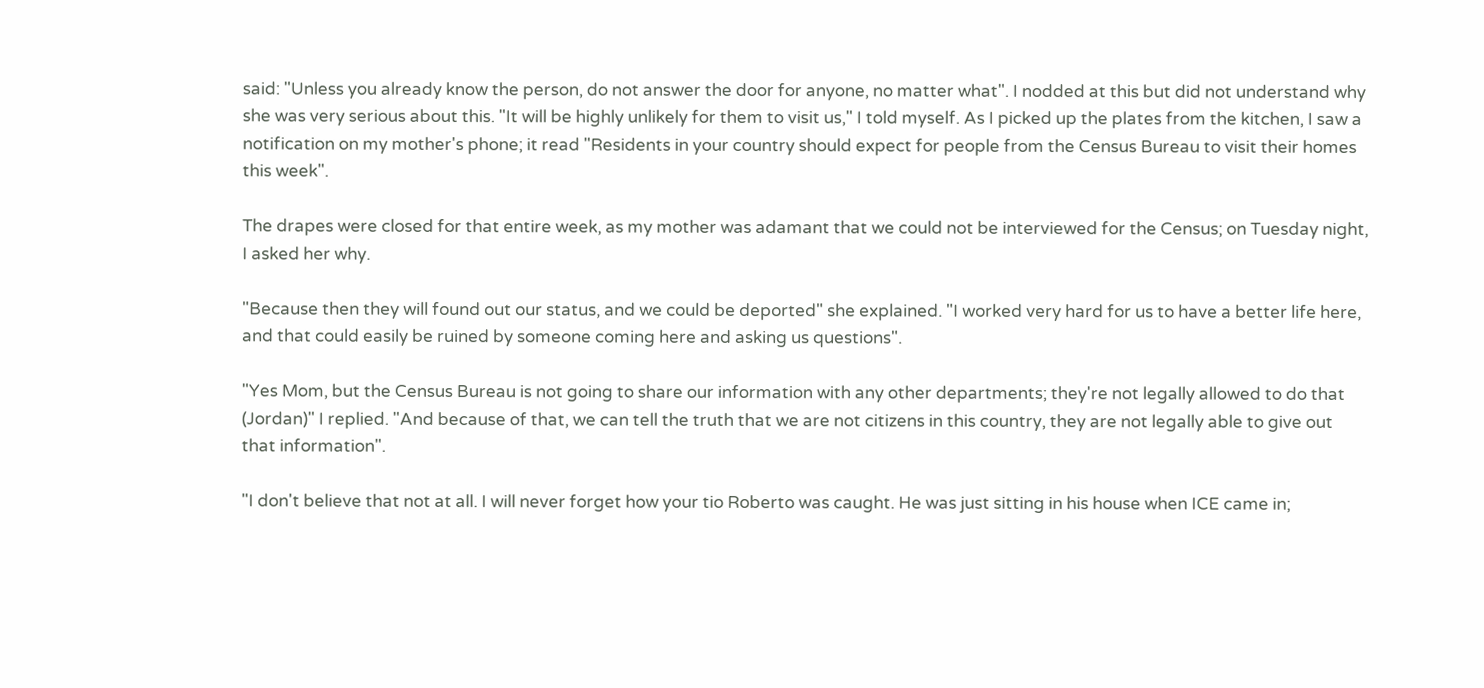said: "Unless you already know the person, do not answer the door for anyone, no matter what". I nodded at this but did not understand why she was very serious about this. "It will be highly unlikely for them to visit us," I told myself. As I picked up the plates from the kitchen, I saw a notification on my mother's phone; it read "Residents in your country should expect for people from the Census Bureau to visit their homes this week".

The drapes were closed for that entire week, as my mother was adamant that we could not be interviewed for the Census; on Tuesday night, I asked her why.

"Because then they will found out our status, and we could be deported" she explained. "I worked very hard for us to have a better life here, and that could easily be ruined by someone coming here and asking us questions".

"Yes Mom, but the Census Bureau is not going to share our information with any other departments; they're not legally allowed to do that (Jordan)" I replied. "And because of that, we can tell the truth that we are not citizens in this country, they are not legally able to give out that information".

"I don't believe that not at all. I will never forget how your tio Roberto was caught. He was just sitting in his house when ICE came in;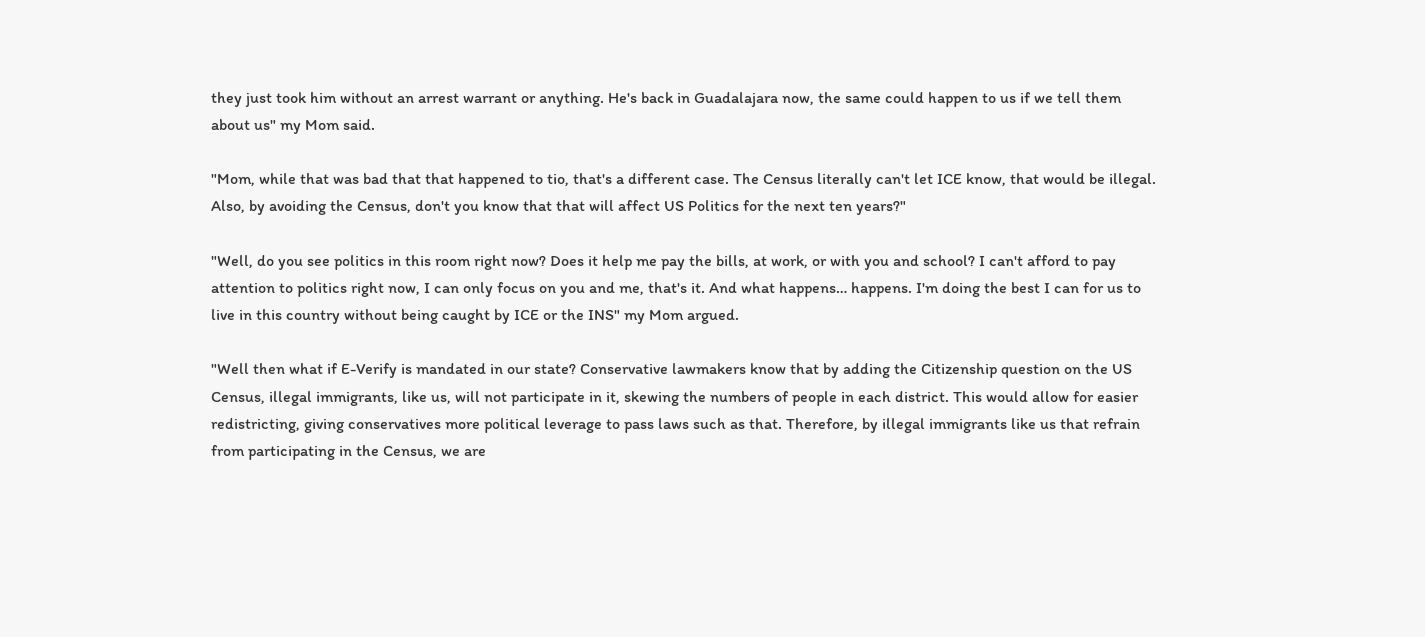they just took him without an arrest warrant or anything. He's back in Guadalajara now, the same could happen to us if we tell them about us" my Mom said.

"Mom, while that was bad that that happened to tio, that's a different case. The Census literally can't let ICE know, that would be illegal. Also, by avoiding the Census, don't you know that that will affect US Politics for the next ten years?"

"Well, do you see politics in this room right now? Does it help me pay the bills, at work, or with you and school? I can't afford to pay attention to politics right now, I can only focus on you and me, that's it. And what happens… happens. I'm doing the best I can for us to live in this country without being caught by ICE or the INS" my Mom argued.

"Well then what if E-Verify is mandated in our state? Conservative lawmakers know that by adding the Citizenship question on the US Census, illegal immigrants, like us, will not participate in it, skewing the numbers of people in each district. This would allow for easier redistricting, giving conservatives more political leverage to pass laws such as that. Therefore, by illegal immigrants like us that refrain from participating in the Census, we are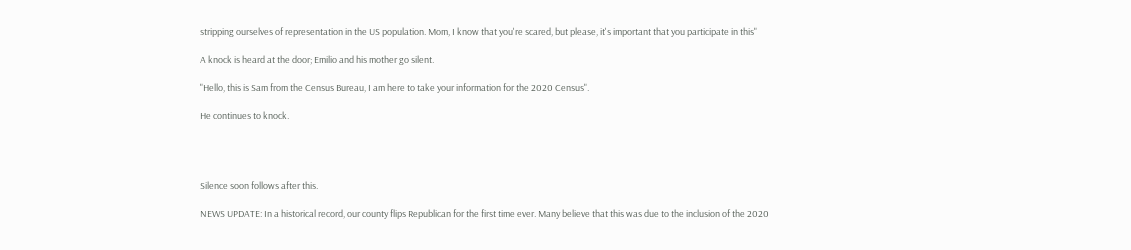stripping ourselves of representation in the US population. Mom, I know that you're scared, but please, it's important that you participate in this"

A knock is heard at the door; Emilio and his mother go silent.

"Hello, this is Sam from the Census Bureau, I am here to take your information for the 2020 Census".

He continues to knock.




Silence soon follows after this.

NEWS UPDATE: In a historical record, our county flips Republican for the first time ever. Many believe that this was due to the inclusion of the 2020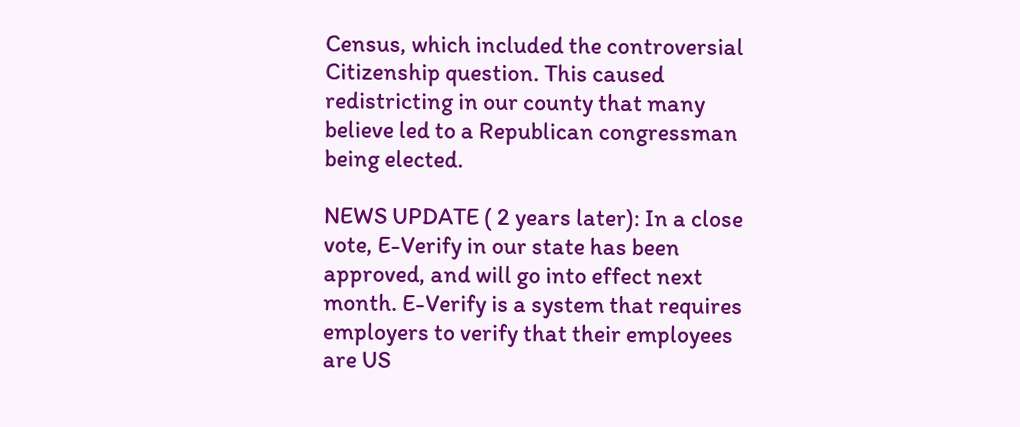Census, which included the controversial Citizenship question. This caused redistricting in our county that many believe led to a Republican congressman being elected.

NEWS UPDATE ( 2 years later): In a close vote, E-Verify in our state has been approved, and will go into effect next month. E-Verify is a system that requires employers to verify that their employees are US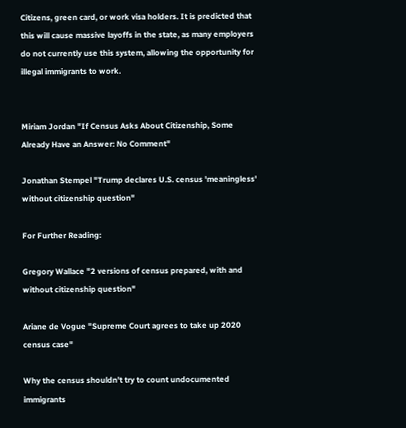Citizens, green card, or work visa holders. It is predicted that this will cause massive layoffs in the state, as many employers do not currently use this system, allowing the opportunity for illegal immigrants to work.


Miriam Jordan "If Census Asks About Citizenship, Some Already Have an Answer: No Comment"

Jonathan Stempel "Trump declares U.S. census 'meaningless' without citizenship question"

For Further Reading:

Gregory Wallace "2 versions of census prepared, with and without citizenship question"

Ariane de Vogue "Supreme Court agrees to take up 2020 census case"

Why the census shouldn't try to count undocumented immigrants